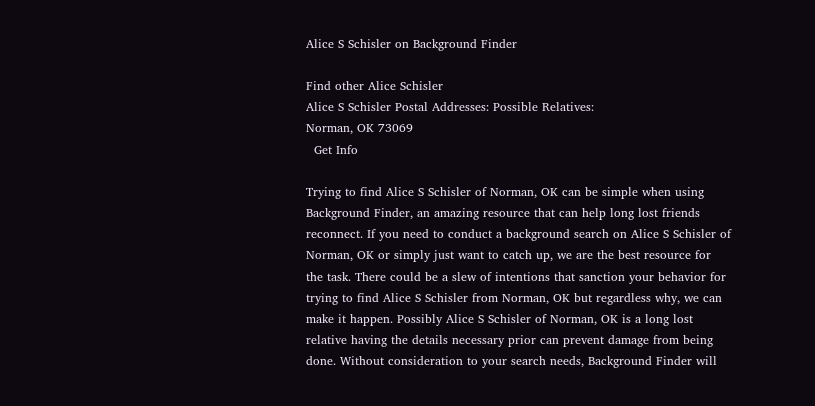Alice S Schisler on Background Finder

Find other Alice Schisler
Alice S Schisler Postal Addresses: Possible Relatives:
Norman, OK 73069
  Get Info

Trying to find Alice S Schisler of Norman, OK can be simple when using Background Finder, an amazing resource that can help long lost friends reconnect. If you need to conduct a background search on Alice S Schisler of Norman, OK or simply just want to catch up, we are the best resource for the task. There could be a slew of intentions that sanction your behavior for trying to find Alice S Schisler from Norman, OK but regardless why, we can make it happen. Possibly Alice S Schisler of Norman, OK is a long lost relative having the details necessary prior can prevent damage from being done. Without consideration to your search needs, Background Finder will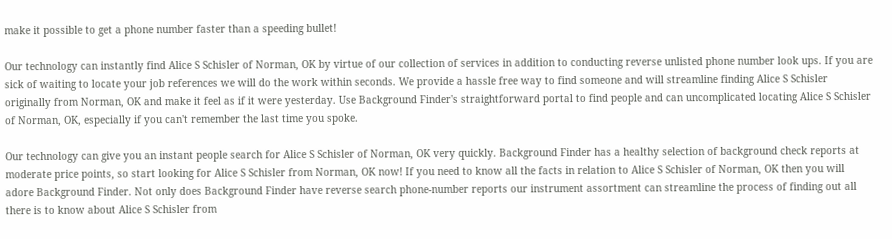make it possible to get a phone number faster than a speeding bullet!

Our technology can instantly find Alice S Schisler of Norman, OK by virtue of our collection of services in addition to conducting reverse unlisted phone number look ups. If you are sick of waiting to locate your job references we will do the work within seconds. We provide a hassle free way to find someone and will streamline finding Alice S Schisler originally from Norman, OK and make it feel as if it were yesterday. Use Background Finder's straightforward portal to find people and can uncomplicated locating Alice S Schisler of Norman, OK, especially if you can't remember the last time you spoke.

Our technology can give you an instant people search for Alice S Schisler of Norman, OK very quickly. Background Finder has a healthy selection of background check reports at moderate price points, so start looking for Alice S Schisler from Norman, OK now! If you need to know all the facts in relation to Alice S Schisler of Norman, OK then you will adore Background Finder. Not only does Background Finder have reverse search phone-number reports our instrument assortment can streamline the process of finding out all there is to know about Alice S Schisler from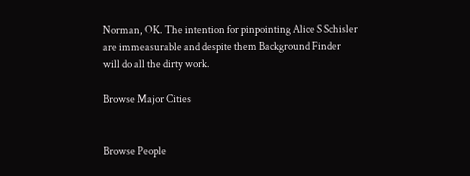Norman, OK. The intention for pinpointing Alice S Schisler are immeasurable and despite them Background Finder will do all the dirty work.

Browse Major Cities


Browse People